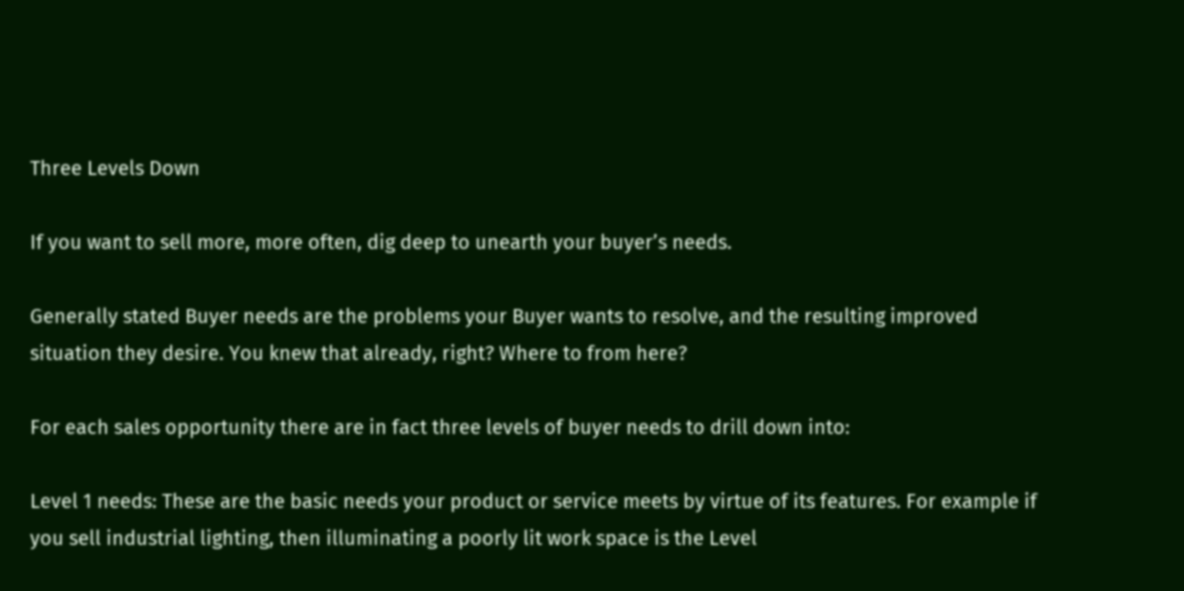Three Levels Down

If you want to sell more, more often, dig deep to unearth your buyer’s needs.

Generally stated Buyer needs are the problems your Buyer wants to resolve, and the resulting improved situation they desire. You knew that already, right? Where to from here?

For each sales opportunity there are in fact three levels of buyer needs to drill down into:

Level 1 needs: These are the basic needs your product or service meets by virtue of its features. For example if you sell industrial lighting, then illuminating a poorly lit work space is the Level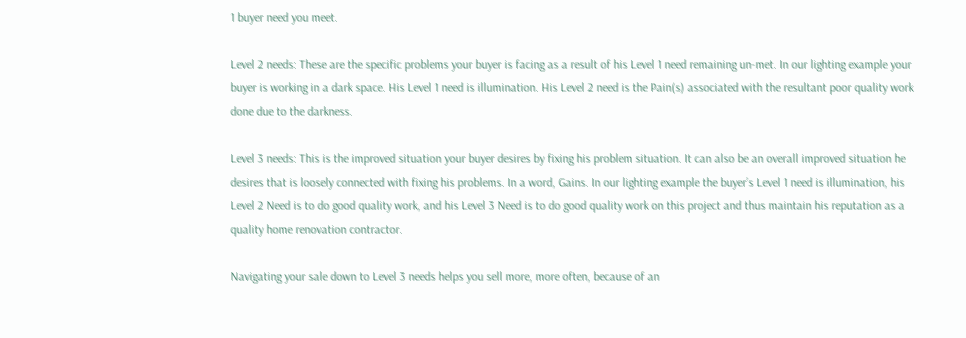1 buyer need you meet.

Level 2 needs: These are the specific problems your buyer is facing as a result of his Level 1 need remaining un-met. In our lighting example your buyer is working in a dark space. His Level 1 need is illumination. His Level 2 need is the Pain(s) associated with the resultant poor quality work done due to the darkness.

Level 3 needs: This is the improved situation your buyer desires by fixing his problem situation. It can also be an overall improved situation he desires that is loosely connected with fixing his problems. In a word, Gains. In our lighting example the buyer’s Level 1 need is illumination, his Level 2 Need is to do good quality work, and his Level 3 Need is to do good quality work on this project and thus maintain his reputation as a quality home renovation contractor.

Navigating your sale down to Level 3 needs helps you sell more, more often, because of an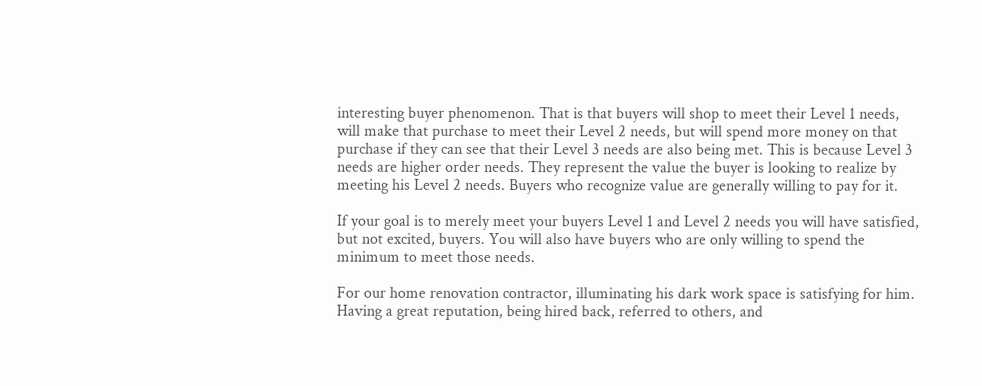interesting buyer phenomenon. That is that buyers will shop to meet their Level 1 needs, will make that purchase to meet their Level 2 needs, but will spend more money on that purchase if they can see that their Level 3 needs are also being met. This is because Level 3 needs are higher order needs. They represent the value the buyer is looking to realize by meeting his Level 2 needs. Buyers who recognize value are generally willing to pay for it.

If your goal is to merely meet your buyers Level 1 and Level 2 needs you will have satisfied, but not excited, buyers. You will also have buyers who are only willing to spend the minimum to meet those needs.

For our home renovation contractor, illuminating his dark work space is satisfying for him. Having a great reputation, being hired back, referred to others, and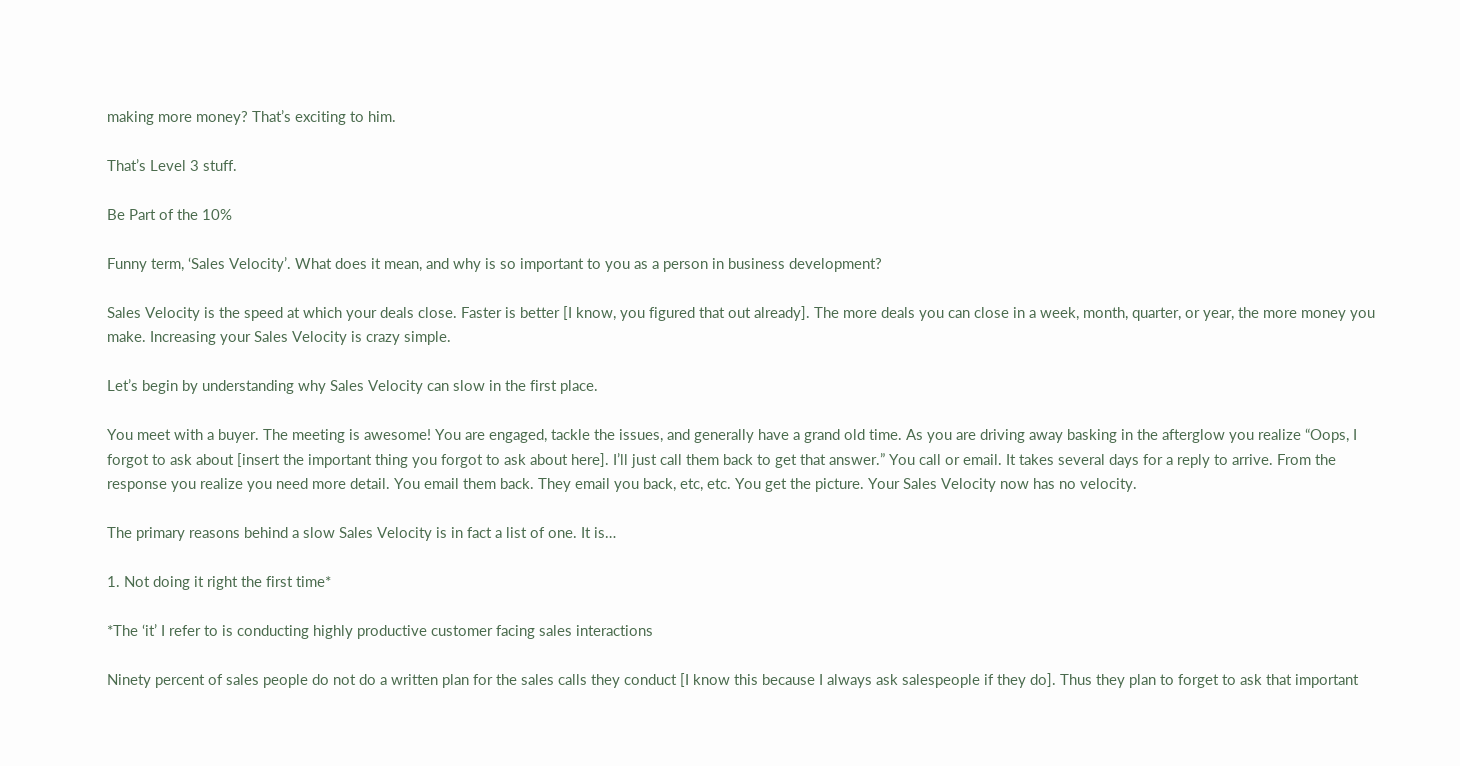making more money? That’s exciting to him.

That’s Level 3 stuff.

Be Part of the 10%

Funny term, ‘Sales Velocity’. What does it mean, and why is so important to you as a person in business development?

Sales Velocity is the speed at which your deals close. Faster is better [I know, you figured that out already]. The more deals you can close in a week, month, quarter, or year, the more money you make. Increasing your Sales Velocity is crazy simple.

Let’s begin by understanding why Sales Velocity can slow in the first place.

You meet with a buyer. The meeting is awesome! You are engaged, tackle the issues, and generally have a grand old time. As you are driving away basking in the afterglow you realize “Oops, I forgot to ask about [insert the important thing you forgot to ask about here]. I’ll just call them back to get that answer.” You call or email. It takes several days for a reply to arrive. From the response you realize you need more detail. You email them back. They email you back, etc, etc. You get the picture. Your Sales Velocity now has no velocity.

The primary reasons behind a slow Sales Velocity is in fact a list of one. It is…

1. Not doing it right the first time*

*The ‘it’ I refer to is conducting highly productive customer facing sales interactions

Ninety percent of sales people do not do a written plan for the sales calls they conduct [I know this because I always ask salespeople if they do]. Thus they plan to forget to ask that important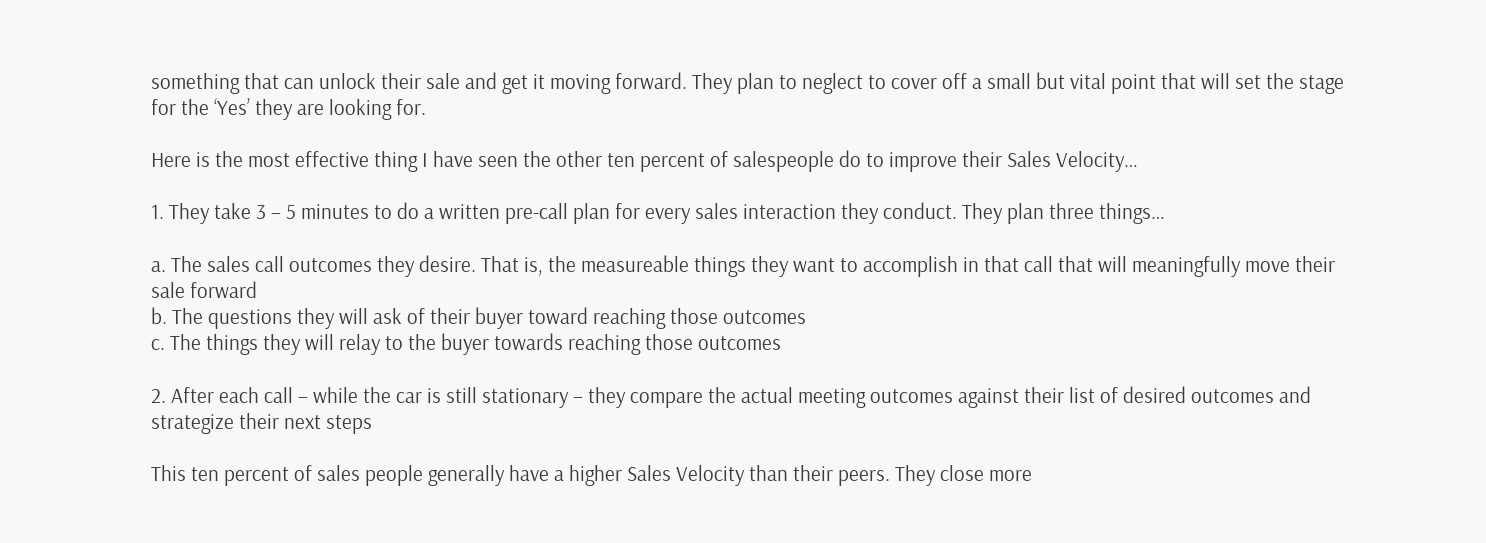something that can unlock their sale and get it moving forward. They plan to neglect to cover off a small but vital point that will set the stage for the ‘Yes’ they are looking for.

Here is the most effective thing I have seen the other ten percent of salespeople do to improve their Sales Velocity…

1. They take 3 – 5 minutes to do a written pre-call plan for every sales interaction they conduct. They plan three things…

a. The sales call outcomes they desire. That is, the measureable things they want to accomplish in that call that will meaningfully move their sale forward
b. The questions they will ask of their buyer toward reaching those outcomes
c. The things they will relay to the buyer towards reaching those outcomes

2. After each call – while the car is still stationary – they compare the actual meeting outcomes against their list of desired outcomes and strategize their next steps

This ten percent of sales people generally have a higher Sales Velocity than their peers. They close more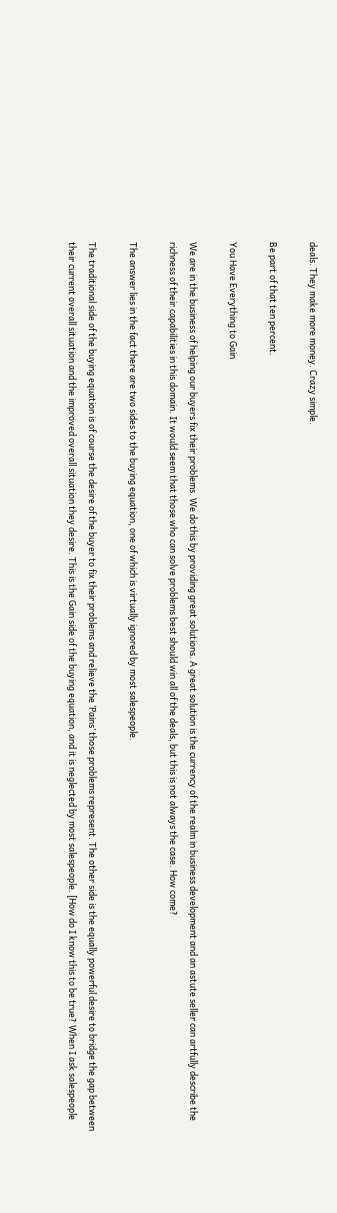deals. They make more money. Crazy simple.

Be part of that ten percent.

You Have Everything to Gain

We are in the business of helping our buyers fix their problems. We do this by providing great solutions. A great solution is the currency of the realm in business development and an astute seller can artfully describe the richness of their capabilities in this domain. It would seem that those who can solve problems best should win all of the deals, but this is not always the case. How come?

The answer lies in the fact there are two sides to the buying equation, one of which is virtually ignored by most salespeople.

The traditional side of the buying equation is of course the desire of the buyer to fix their problems and relieve the ‘Pains’ those problems represent. The other side is the equally powerful desire to bridge the gap between their current overall situation and the improved overall situation they desire. This is the Gain side of the buying equation, and it is neglected by most salespeople. [How do I know this to be true? When I ask salespeople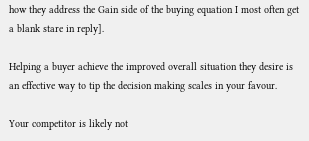how they address the Gain side of the buying equation I most often get a blank stare in reply].

Helping a buyer achieve the improved overall situation they desire is an effective way to tip the decision making scales in your favour.

Your competitor is likely not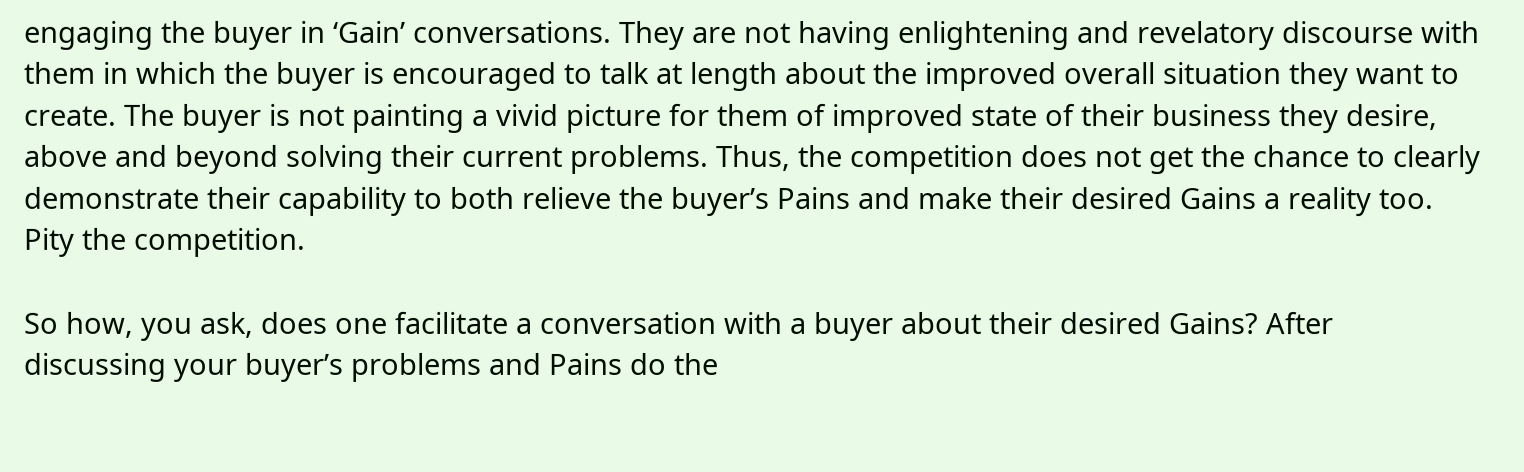engaging the buyer in ‘Gain’ conversations. They are not having enlightening and revelatory discourse with them in which the buyer is encouraged to talk at length about the improved overall situation they want to create. The buyer is not painting a vivid picture for them of improved state of their business they desire, above and beyond solving their current problems. Thus, the competition does not get the chance to clearly demonstrate their capability to both relieve the buyer’s Pains and make their desired Gains a reality too. Pity the competition.

So how, you ask, does one facilitate a conversation with a buyer about their desired Gains? After discussing your buyer’s problems and Pains do the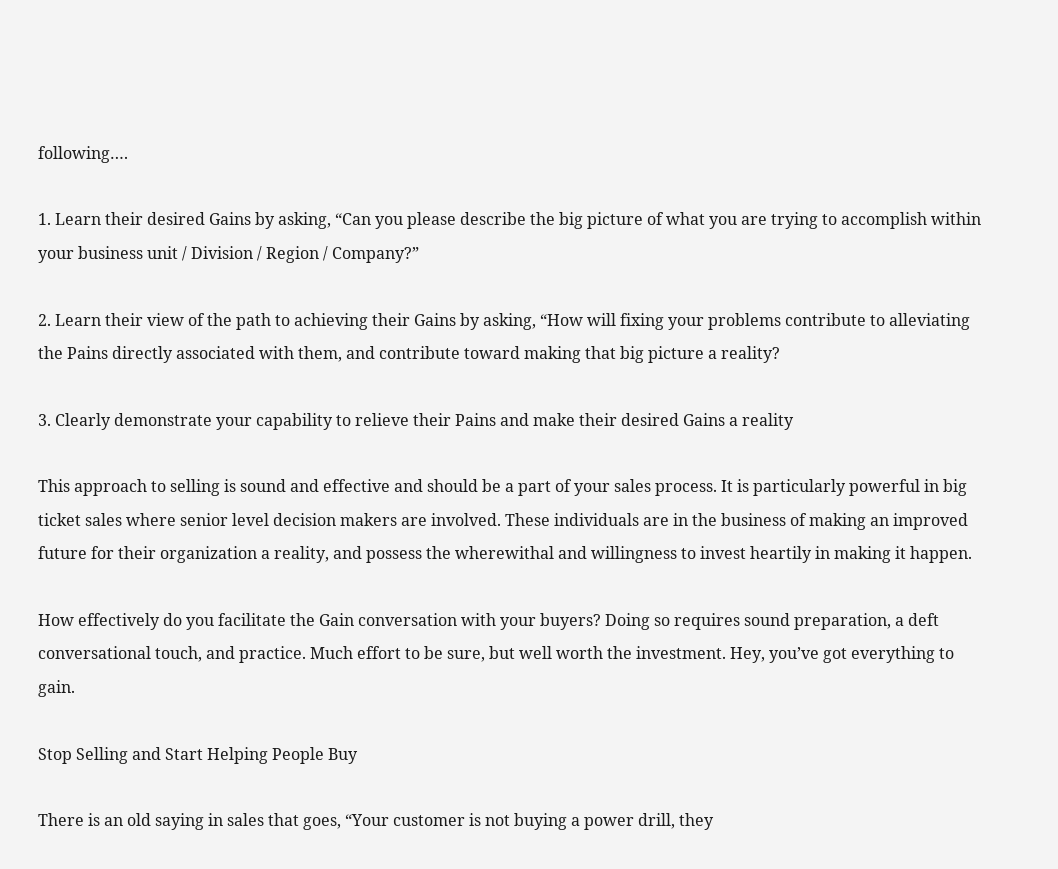following….

1. Learn their desired Gains by asking, “Can you please describe the big picture of what you are trying to accomplish within your business unit / Division / Region / Company?”

2. Learn their view of the path to achieving their Gains by asking, “How will fixing your problems contribute to alleviating the Pains directly associated with them, and contribute toward making that big picture a reality?

3. Clearly demonstrate your capability to relieve their Pains and make their desired Gains a reality

This approach to selling is sound and effective and should be a part of your sales process. It is particularly powerful in big ticket sales where senior level decision makers are involved. These individuals are in the business of making an improved future for their organization a reality, and possess the wherewithal and willingness to invest heartily in making it happen.

How effectively do you facilitate the Gain conversation with your buyers? Doing so requires sound preparation, a deft conversational touch, and practice. Much effort to be sure, but well worth the investment. Hey, you’ve got everything to gain.

Stop Selling and Start Helping People Buy

There is an old saying in sales that goes, “Your customer is not buying a power drill, they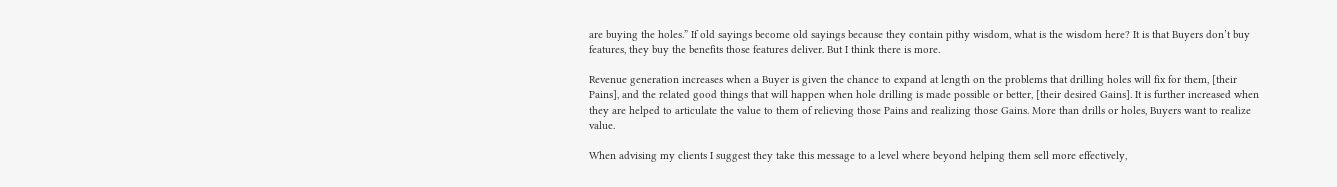are buying the holes.” If old sayings become old sayings because they contain pithy wisdom, what is the wisdom here? It is that Buyers don’t buy features, they buy the benefits those features deliver. But I think there is more.

Revenue generation increases when a Buyer is given the chance to expand at length on the problems that drilling holes will fix for them, [their Pains], and the related good things that will happen when hole drilling is made possible or better, [their desired Gains]. It is further increased when they are helped to articulate the value to them of relieving those Pains and realizing those Gains. More than drills or holes, Buyers want to realize value.

When advising my clients I suggest they take this message to a level where beyond helping them sell more effectively,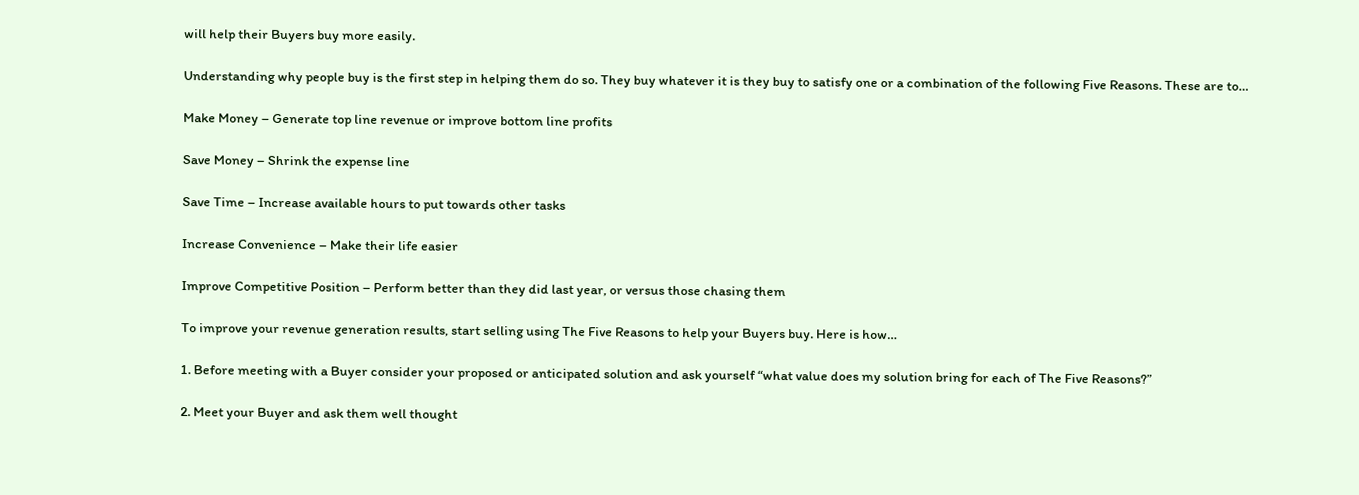will help their Buyers buy more easily.

Understanding why people buy is the first step in helping them do so. They buy whatever it is they buy to satisfy one or a combination of the following Five Reasons. These are to…

Make Money – Generate top line revenue or improve bottom line profits

Save Money – Shrink the expense line

Save Time – Increase available hours to put towards other tasks

Increase Convenience – Make their life easier

Improve Competitive Position – Perform better than they did last year, or versus those chasing them

To improve your revenue generation results, start selling using The Five Reasons to help your Buyers buy. Here is how…

1. Before meeting with a Buyer consider your proposed or anticipated solution and ask yourself “what value does my solution bring for each of The Five Reasons?”

2. Meet your Buyer and ask them well thought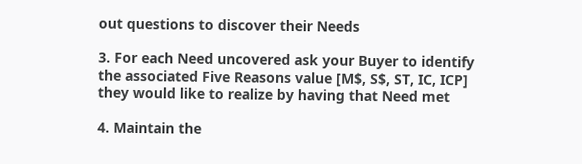out questions to discover their Needs

3. For each Need uncovered ask your Buyer to identify the associated Five Reasons value [M$, S$, ST, IC, ICP] they would like to realize by having that Need met

4. Maintain the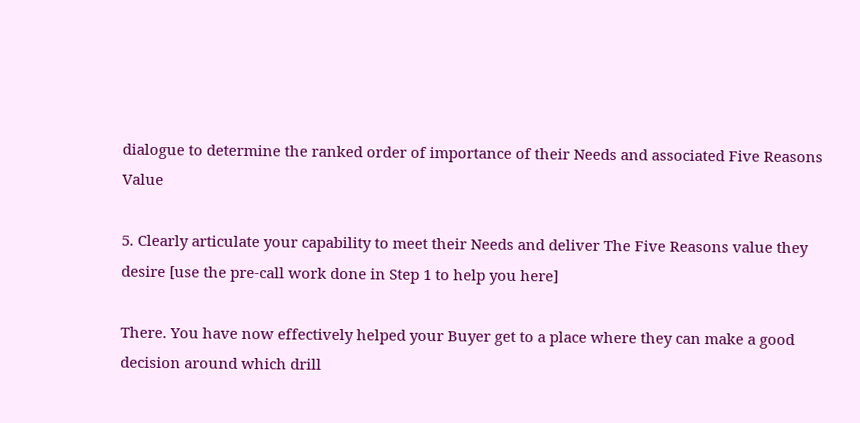dialogue to determine the ranked order of importance of their Needs and associated Five Reasons Value

5. Clearly articulate your capability to meet their Needs and deliver The Five Reasons value they desire [use the pre-call work done in Step 1 to help you here]

There. You have now effectively helped your Buyer get to a place where they can make a good decision around which drill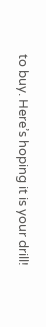to buy. Here’s hoping it is your drill!